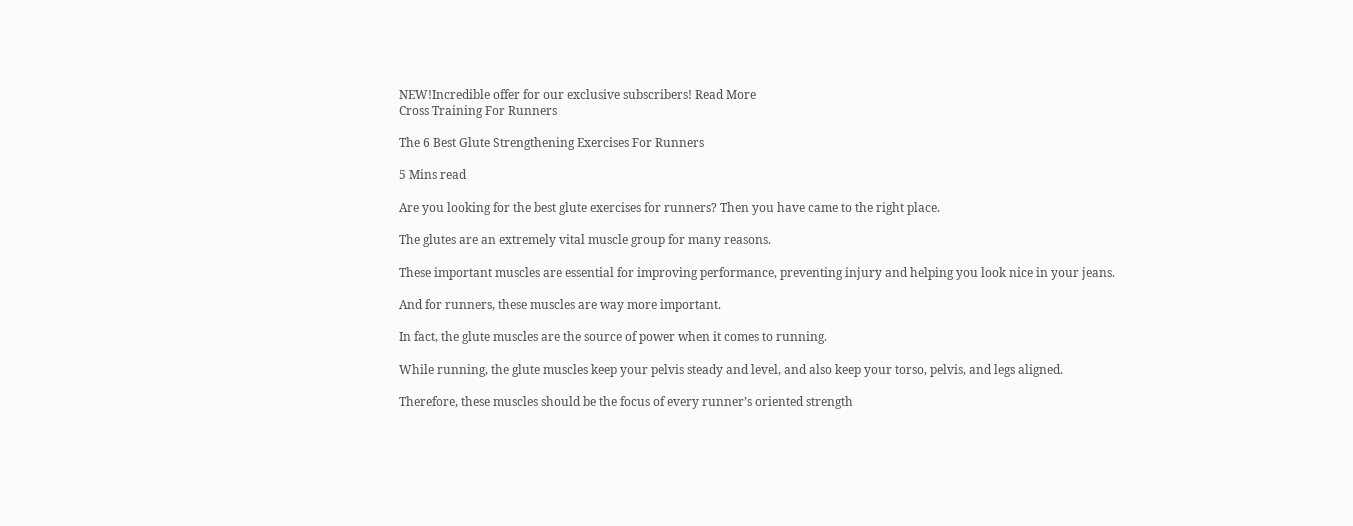NEW!Incredible offer for our exclusive subscribers! Read More
Cross Training For Runners

The 6 Best Glute Strengthening Exercises For Runners

5 Mins read

Are you looking for the best glute exercises for runners? Then you have came to the right place.

The glutes are an extremely vital muscle group for many reasons.

These important muscles are essential for improving performance, preventing injury and helping you look nice in your jeans.

And for runners, these muscles are way more important.

In fact, the glute muscles are the source of power when it comes to running.

While running, the glute muscles keep your pelvis steady and level, and also keep your torso, pelvis, and legs aligned.

Therefore, these muscles should be the focus of every runner’s oriented strength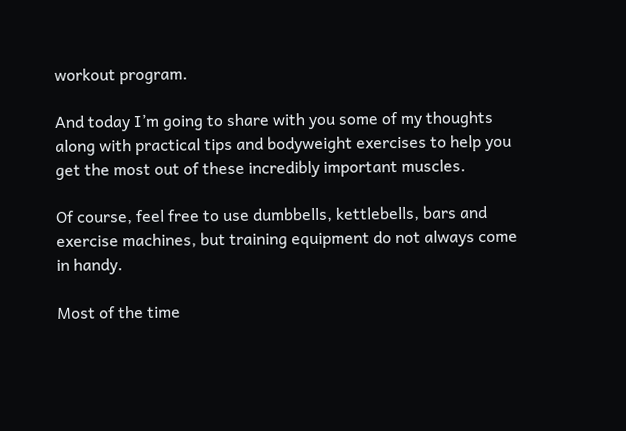workout program.

And today I’m going to share with you some of my thoughts along with practical tips and bodyweight exercises to help you get the most out of these incredibly important muscles.

Of course, feel free to use dumbbells, kettlebells, bars and exercise machines, but training equipment do not always come in handy.

Most of the time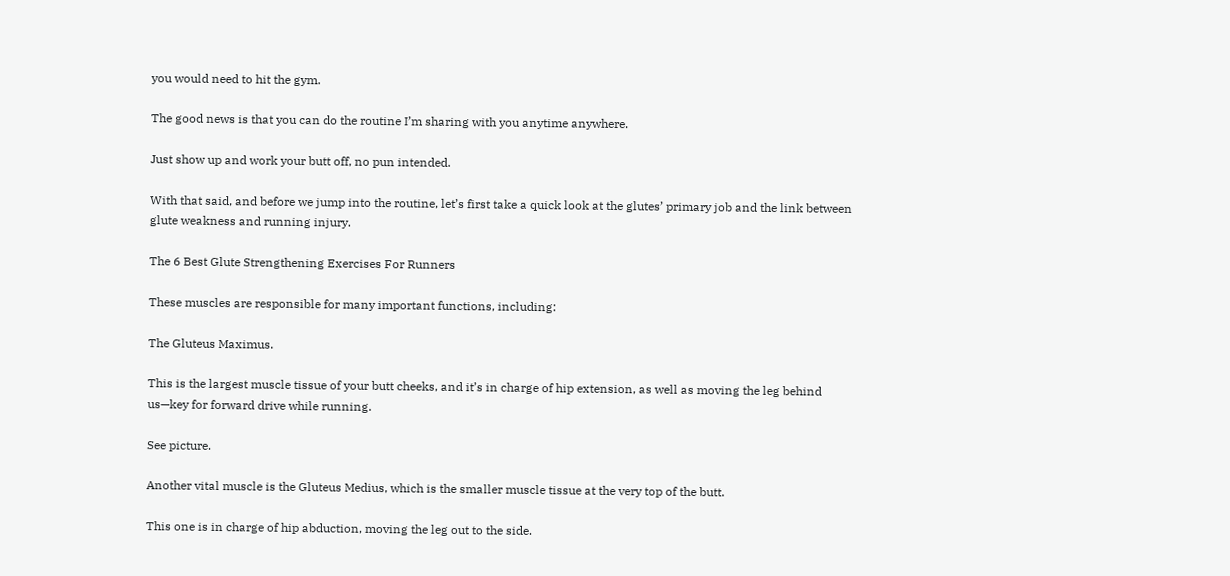you would need to hit the gym.

The good news is that you can do the routine I’m sharing with you anytime anywhere.

Just show up and work your butt off, no pun intended.

With that said, and before we jump into the routine, let’s first take a quick look at the glutes’ primary job and the link between glute weakness and running injury.

The 6 Best Glute Strengthening Exercises For Runners

These muscles are responsible for many important functions, including:

The Gluteus Maximus.

This is the largest muscle tissue of your butt cheeks, and it’s in charge of hip extension, as well as moving the leg behind us—key for forward drive while running.

See picture.

Another vital muscle is the Gluteus Medius, which is the smaller muscle tissue at the very top of the butt.

This one is in charge of hip abduction, moving the leg out to the side.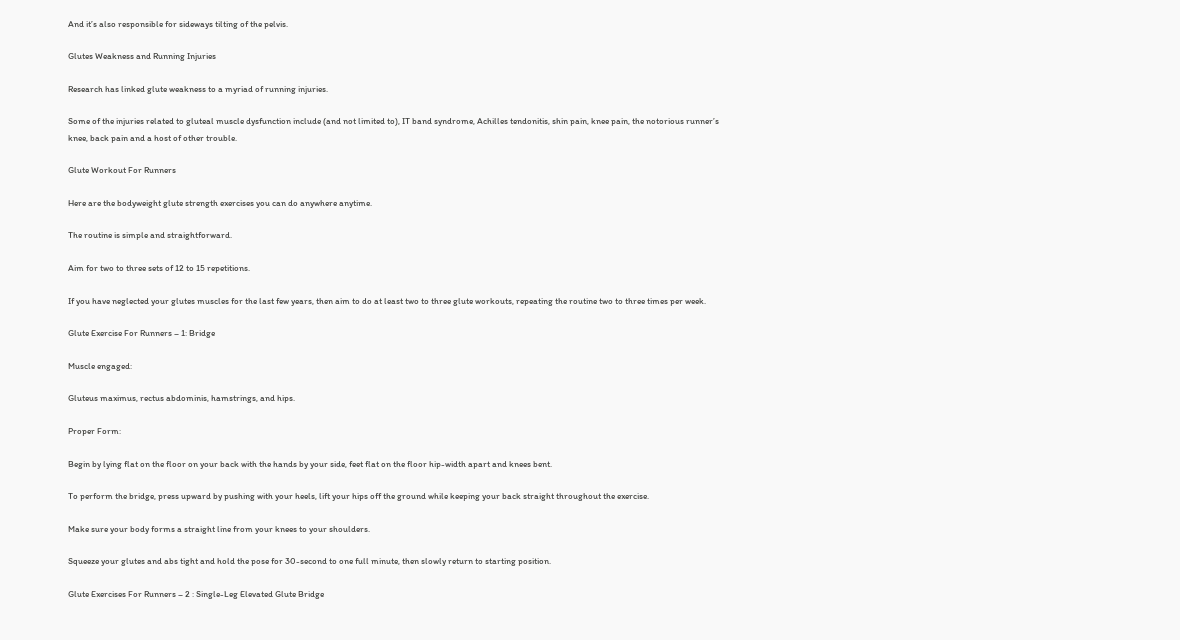And it’s also responsible for sideways tilting of the pelvis.

Glutes Weakness and Running Injuries

Research has linked glute weakness to a myriad of running injuries.

Some of the injuries related to gluteal muscle dysfunction include (and not limited to), IT band syndrome, Achilles tendonitis, shin pain, knee pain, the notorious runner’s knee, back pain and a host of other trouble.

Glute Workout For Runners

Here are the bodyweight glute strength exercises you can do anywhere anytime.

The routine is simple and straightforward.

Aim for two to three sets of 12 to 15 repetitions.

If you have neglected your glutes muscles for the last few years, then aim to do at least two to three glute workouts, repeating the routine two to three times per week.

Glute Exercise For Runners – 1: Bridge

Muscle engaged:

Gluteus maximus, rectus abdominis, hamstrings, and hips.

Proper Form:

Begin by lying flat on the floor on your back with the hands by your side, feet flat on the floor hip-width apart and knees bent.

To perform the bridge, press upward by pushing with your heels, lift your hips off the ground while keeping your back straight throughout the exercise.

Make sure your body forms a straight line from your knees to your shoulders.

Squeeze your glutes and abs tight and hold the pose for 30-second to one full minute, then slowly return to starting position.

Glute Exercises For Runners – 2 : Single-Leg Elevated Glute Bridge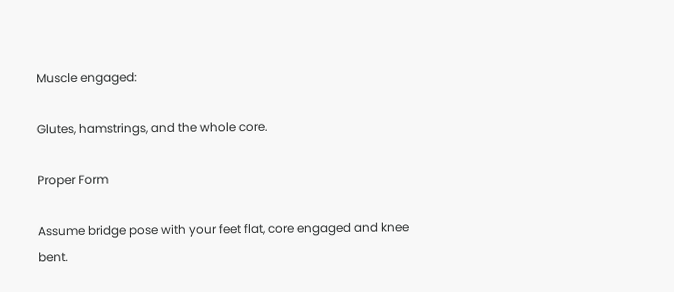Muscle engaged:

Glutes, hamstrings, and the whole core.

Proper Form

Assume bridge pose with your feet flat, core engaged and knee bent.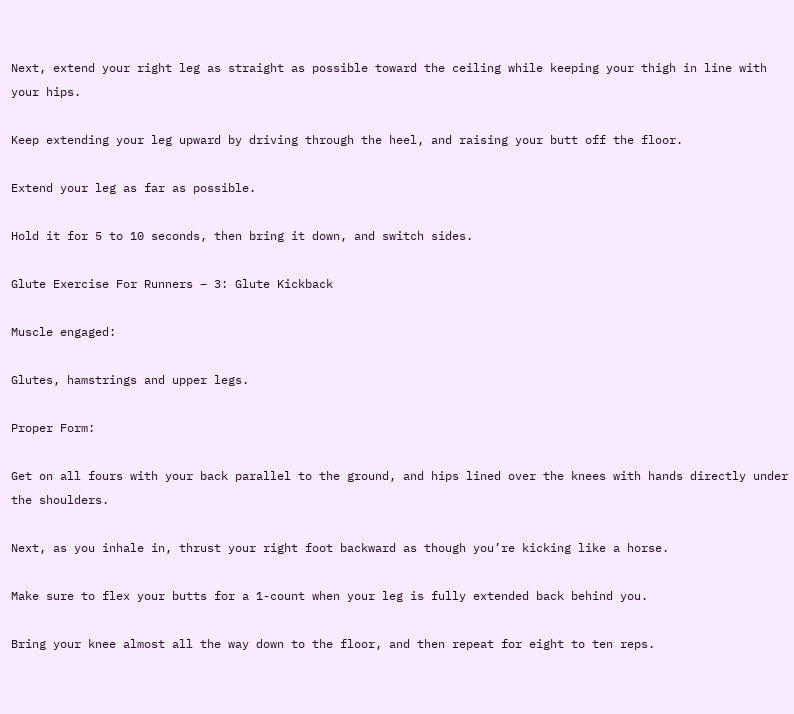Next, extend your right leg as straight as possible toward the ceiling while keeping your thigh in line with your hips.

Keep extending your leg upward by driving through the heel, and raising your butt off the floor.

Extend your leg as far as possible.

Hold it for 5 to 10 seconds, then bring it down, and switch sides.

Glute Exercise For Runners – 3: Glute Kickback

Muscle engaged:

Glutes, hamstrings and upper legs.

Proper Form:

Get on all fours with your back parallel to the ground, and hips lined over the knees with hands directly under the shoulders.

Next, as you inhale in, thrust your right foot backward as though you’re kicking like a horse.

Make sure to flex your butts for a 1-count when your leg is fully extended back behind you.

Bring your knee almost all the way down to the floor, and then repeat for eight to ten reps.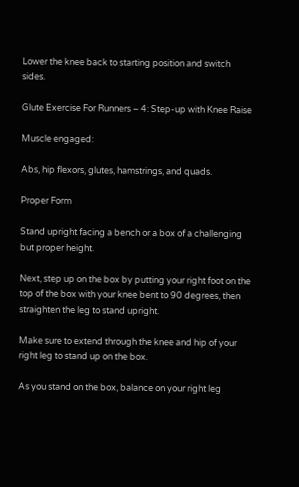Lower the knee back to starting position and switch sides.

Glute Exercise For Runners – 4: Step-up with Knee Raise

Muscle engaged:

Abs, hip flexors, glutes, hamstrings, and quads.

Proper Form

Stand upright facing a bench or a box of a challenging but proper height.

Next, step up on the box by putting your right foot on the top of the box with your knee bent to 90 degrees, then straighten the leg to stand upright.

Make sure to extend through the knee and hip of your right leg to stand up on the box.

As you stand on the box, balance on your right leg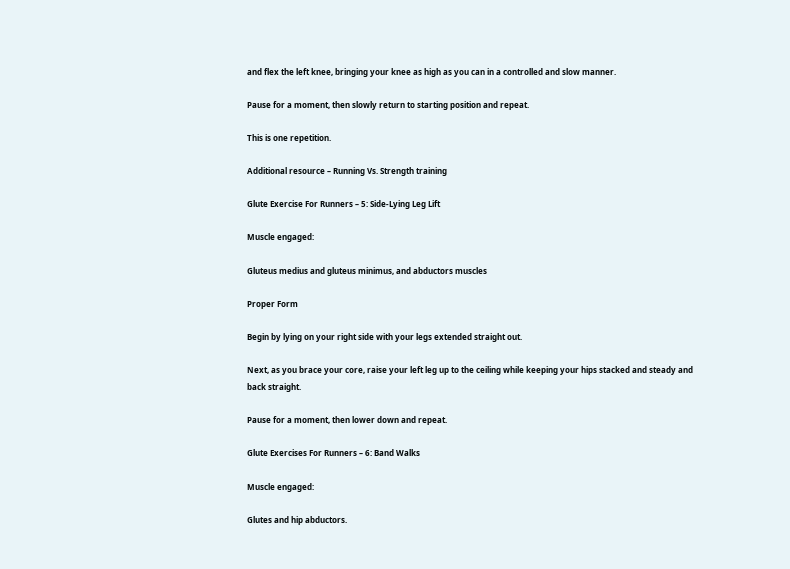and flex the left knee, bringing your knee as high as you can in a controlled and slow manner.

Pause for a moment, then slowly return to starting position and repeat.

This is one repetition.

Additional resource – Running Vs. Strength training

Glute Exercise For Runners – 5: Side-Lying Leg Lift

Muscle engaged:

Gluteus medius and gluteus minimus, and abductors muscles

Proper Form

Begin by lying on your right side with your legs extended straight out.

Next, as you brace your core, raise your left leg up to the ceiling while keeping your hips stacked and steady and back straight.

Pause for a moment, then lower down and repeat.

Glute Exercises For Runners – 6: Band Walks

Muscle engaged:

Glutes and hip abductors.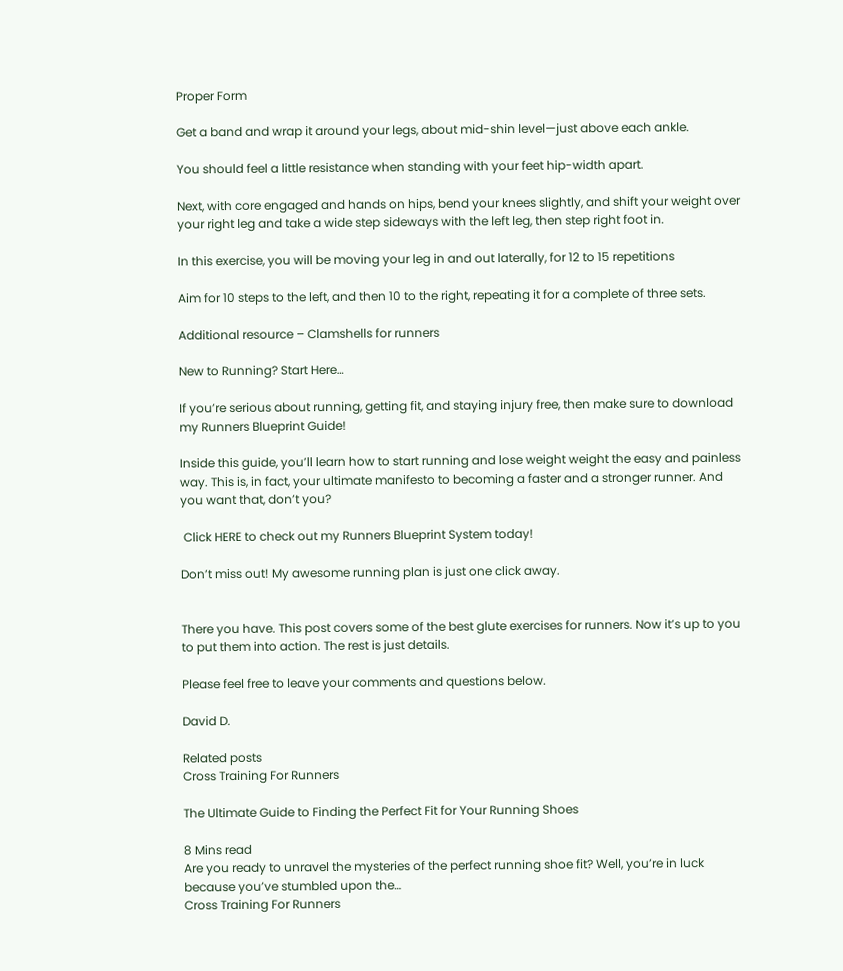Proper Form

Get a band and wrap it around your legs, about mid-shin level—just above each ankle.

You should feel a little resistance when standing with your feet hip-width apart.

Next, with core engaged and hands on hips, bend your knees slightly, and shift your weight over your right leg and take a wide step sideways with the left leg, then step right foot in.

In this exercise, you will be moving your leg in and out laterally, for 12 to 15 repetitions

Aim for 10 steps to the left, and then 10 to the right, repeating it for a complete of three sets.

Additional resource – Clamshells for runners

New to Running? Start Here…

If you’re serious about running, getting fit, and staying injury free, then make sure to download my Runners Blueprint Guide!

Inside this guide, you’ll learn how to start running and lose weight weight the easy and painless way. This is, in fact, your ultimate manifesto to becoming a faster and a stronger runner. And you want that, don’t you?

 Click HERE to check out my Runners Blueprint System today!

Don’t miss out! My awesome running plan is just one click away.


There you have. This post covers some of the best glute exercises for runners. Now it’s up to you to put them into action. The rest is just details.

Please feel free to leave your comments and questions below.

David D.

Related posts
Cross Training For Runners

The Ultimate Guide to Finding the Perfect Fit for Your Running Shoes

8 Mins read
Are you ready to unravel the mysteries of the perfect running shoe fit? Well, you’re in luck because you’ve stumbled upon the…
Cross Training For Runners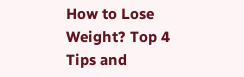How to Lose Weight? Top 4 Tips and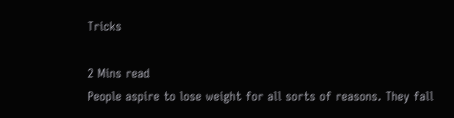Tricks

2 Mins read
People aspire to lose weight for all sorts of reasons. They fall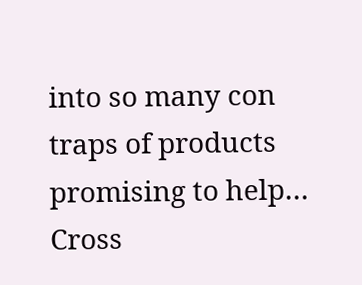into so many con traps of products promising to help…
Cross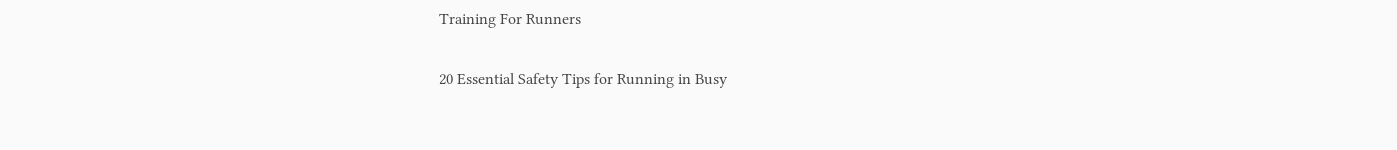Training For Runners

20 Essential Safety Tips for Running in Busy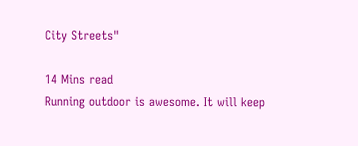City Streets"

14 Mins read
Running outdoor is awesome. It will keep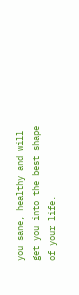you sane, healthy and will get you into the best shape of your life.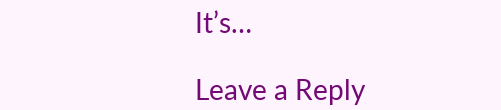It’s…

Leave a Reply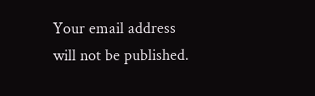Your email address will not be published.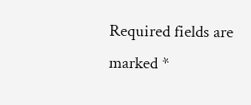Required fields are marked *